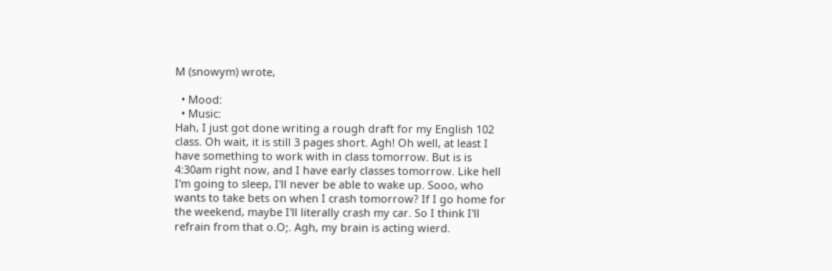M (snowym) wrote,

  • Mood:
  • Music:
Hah, I just got done writing a rough draft for my English 102 class. Oh wait, it is still 3 pages short. Agh! Oh well, at least I have something to work with in class tomorrow. But is is 4:30am right now, and I have early classes tomorrow. Like hell I'm going to sleep, I'll never be able to wake up. Sooo, who wants to take bets on when I crash tomorrow? If I go home for the weekend, maybe I'll literally crash my car. So I think I'll refrain from that o.O;. Agh, my brain is acting wierd.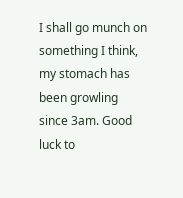I shall go munch on something I think, my stomach has been growling since 3am. Good luck to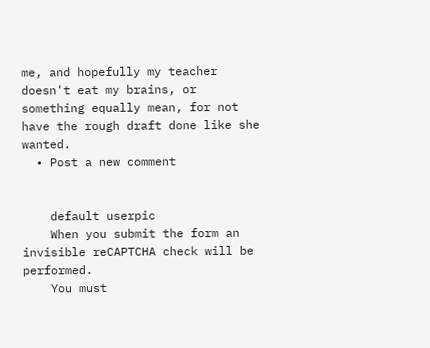me, and hopefully my teacher doesn't eat my brains, or something equally mean, for not have the rough draft done like she wanted.
  • Post a new comment


    default userpic
    When you submit the form an invisible reCAPTCHA check will be performed.
    You must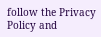follow the Privacy Policy and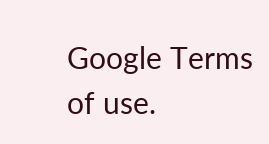Google Terms of use.